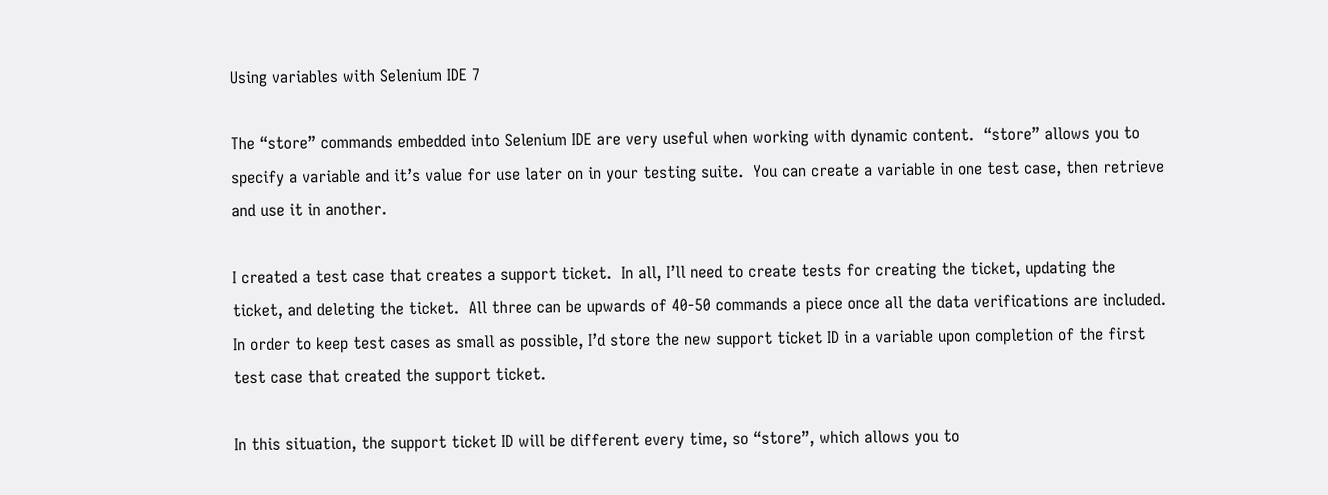Using variables with Selenium IDE 7

The “store” commands embedded into Selenium IDE are very useful when working with dynamic content.  “store” allows you to specify a variable and it’s value for use later on in your testing suite.  You can create a variable in one test case, then retrieve and use it in another.

I created a test case that creates a support ticket.  In all, I’ll need to create tests for creating the ticket, updating the ticket, and deleting the ticket.  All three can be upwards of 40-50 commands a piece once all the data verifications are included.  In order to keep test cases as small as possible, I’d store the new support ticket ID in a variable upon completion of the first test case that created the support ticket.

In this situation, the support ticket ID will be different every time, so “store”, which allows you to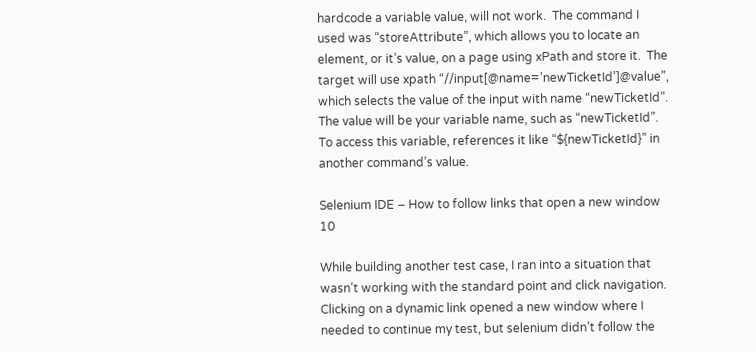hardcode a variable value, will not work.  The command I used was “storeAttribute”, which allows you to locate an element, or it’s value, on a page using xPath and store it.  The target will use xpath “//input[@name=’newTicketId’]@value”, which selects the value of the input with name “newTicketId”.  The value will be your variable name, such as “newTicketId”.  To access this variable, references it like “${newTicketId}” in another command’s value.

Selenium IDE – How to follow links that open a new window 10

While building another test case, I ran into a situation that wasn’t working with the standard point and click navigation. Clicking on a dynamic link opened a new window where I needed to continue my test, but selenium didn’t follow the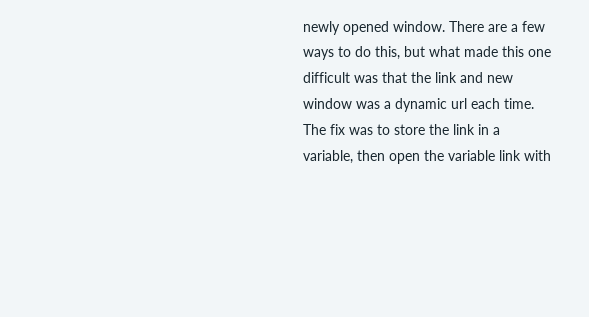newly opened window. There are a few ways to do this, but what made this one difficult was that the link and new window was a dynamic url each time.
The fix was to store the link in a variable, then open the variable link with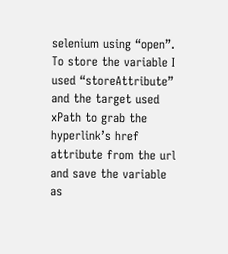selenium using “open”. To store the variable I used “storeAttribute” and the target used xPath to grab the hyperlink’s href attribute from the url and save the variable as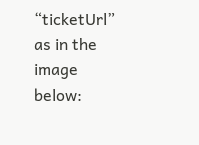“ticketUrl” as in the image below: